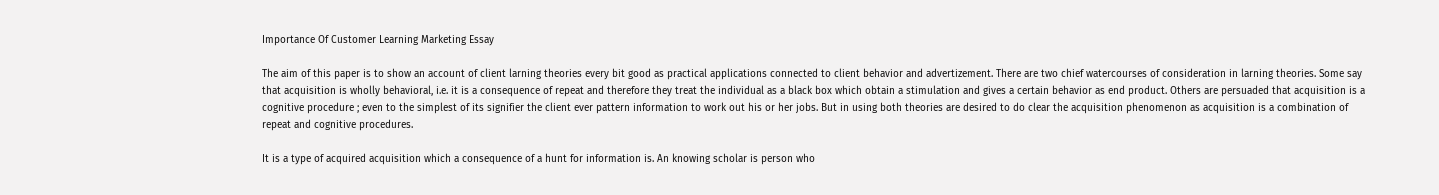Importance Of Customer Learning Marketing Essay

The aim of this paper is to show an account of client larning theories every bit good as practical applications connected to client behavior and advertizement. There are two chief watercourses of consideration in larning theories. Some say that acquisition is wholly behavioral, i.e. it is a consequence of repeat and therefore they treat the individual as a black box which obtain a stimulation and gives a certain behavior as end product. Others are persuaded that acquisition is a cognitive procedure ; even to the simplest of its signifier the client ever pattern information to work out his or her jobs. But in using both theories are desired to do clear the acquisition phenomenon as acquisition is a combination of repeat and cognitive procedures.

It is a type of acquired acquisition which a consequence of a hunt for information is. An knowing scholar is person who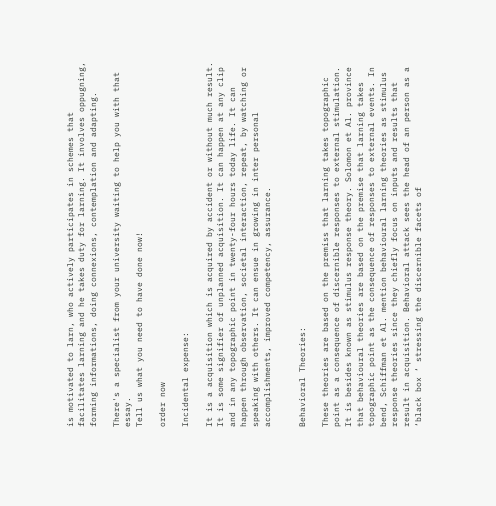is motivated to larn, who actively participates in schemes that facilitates larning and he takes duty for larning. It involves oppugning, forming informations, doing connexions, contemplation and adapting.

There's a specialist from your university waiting to help you with that essay.
Tell us what you need to have done now!

order now

Incidental expense:

It is a acquisition which is acquired by accident or without much result. It is some signifier of unplanned acquisition. It can happen at any clip and in any topographic point in twenty-four hours today life. It can happen through observation, societal interaction, repeat, by watching or speaking with others. It can ensue in growing in inter personal accomplishments, improved competency, assurance.


Behavioral Theories:

These theories are based on the premiss that larning takes topographic point as a consequence of discernible responses to external stimulation. It is besides known as stimulus response theory. Solomon et Al. province that behavioural theories are based on the premise that larning takes topographic point as the consequence of responses to external events. In bend, Schiffman et Al. mention behavioural larning theories as stimulus response theories since they chiefly focus on inputs and results that result in acquisition. Behavioral attack sees the head of an person as a ‘black box ‘ stressing the discernible facets of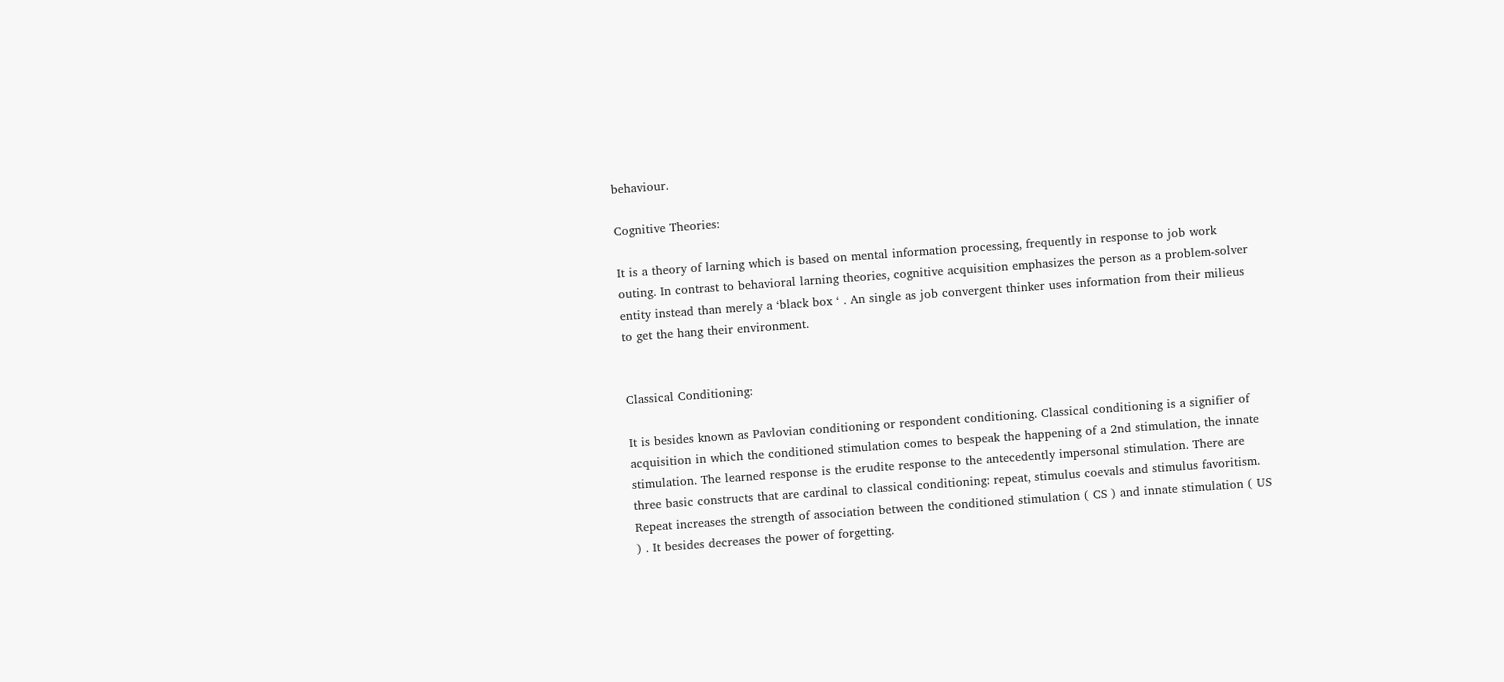behaviour.

Cognitive Theories:

It is a theory of larning which is based on mental information processing, frequently in response to job work outing. In contrast to behavioral larning theories, cognitive acquisition emphasizes the person as a problem-solver entity instead than merely a ‘black box ‘ . An single as job convergent thinker uses information from their milieus to get the hang their environment.


Classical Conditioning:

It is besides known as Pavlovian conditioning or respondent conditioning. Classical conditioning is a signifier of acquisition in which the conditioned stimulation comes to bespeak the happening of a 2nd stimulation, the innate stimulation. The learned response is the erudite response to the antecedently impersonal stimulation. There are three basic constructs that are cardinal to classical conditioning: repeat, stimulus coevals and stimulus favoritism. Repeat increases the strength of association between the conditioned stimulation ( CS ) and innate stimulation ( US ) . It besides decreases the power of forgetting.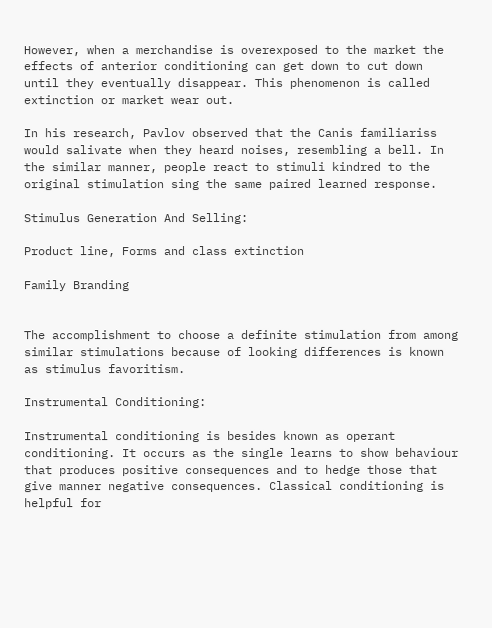However, when a merchandise is overexposed to the market the effects of anterior conditioning can get down to cut down until they eventually disappear. This phenomenon is called extinction or market wear out.

In his research, Pavlov observed that the Canis familiariss would salivate when they heard noises, resembling a bell. In the similar manner, people react to stimuli kindred to the original stimulation sing the same paired learned response.

Stimulus Generation And Selling:

Product line, Forms and class extinction

Family Branding


The accomplishment to choose a definite stimulation from among similar stimulations because of looking differences is known as stimulus favoritism.

Instrumental Conditioning:

Instrumental conditioning is besides known as operant conditioning. It occurs as the single learns to show behaviour that produces positive consequences and to hedge those that give manner negative consequences. Classical conditioning is helpful for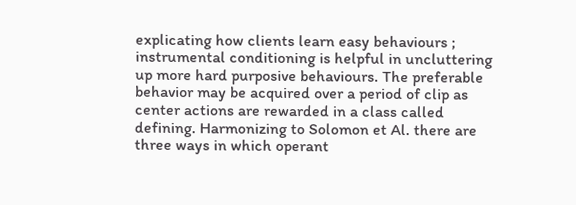explicating how clients learn easy behaviours ; instrumental conditioning is helpful in uncluttering up more hard purposive behaviours. The preferable behavior may be acquired over a period of clip as center actions are rewarded in a class called defining. Harmonizing to Solomon et Al. there are three ways in which operant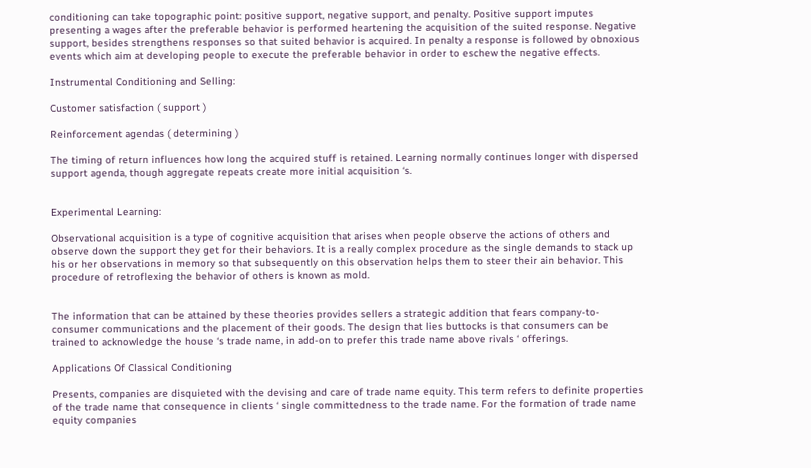conditioning can take topographic point: positive support, negative support, and penalty. Positive support imputes presenting a wages after the preferable behavior is performed heartening the acquisition of the suited response. Negative support, besides strengthens responses so that suited behavior is acquired. In penalty a response is followed by obnoxious events which aim at developing people to execute the preferable behavior in order to eschew the negative effects.

Instrumental Conditioning and Selling:

Customer satisfaction ( support )

Reinforcement agendas ( determining )

The timing of return influences how long the acquired stuff is retained. Learning normally continues longer with dispersed support agenda, though aggregate repeats create more initial acquisition ‘s.


Experimental Learning:

Observational acquisition is a type of cognitive acquisition that arises when people observe the actions of others and observe down the support they get for their behaviors. It is a really complex procedure as the single demands to stack up his or her observations in memory so that subsequently on this observation helps them to steer their ain behavior. This procedure of retroflexing the behavior of others is known as mold.


The information that can be attained by these theories provides sellers a strategic addition that fears company-to-consumer communications and the placement of their goods. The design that lies buttocks is that consumers can be trained to acknowledge the house ‘s trade name, in add-on to prefer this trade name above rivals ‘ offerings.

Applications Of Classical Conditioning

Presents, companies are disquieted with the devising and care of trade name equity. This term refers to definite properties of the trade name that consequence in clients ‘ single committedness to the trade name. For the formation of trade name equity companies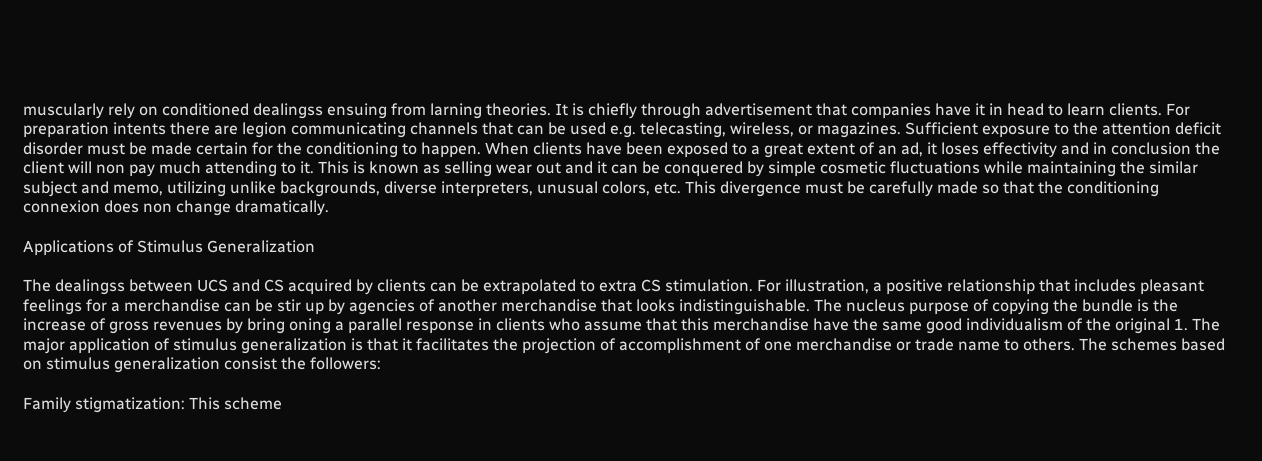muscularly rely on conditioned dealingss ensuing from larning theories. It is chiefly through advertisement that companies have it in head to learn clients. For preparation intents there are legion communicating channels that can be used e.g. telecasting, wireless, or magazines. Sufficient exposure to the attention deficit disorder must be made certain for the conditioning to happen. When clients have been exposed to a great extent of an ad, it loses effectivity and in conclusion the client will non pay much attending to it. This is known as selling wear out and it can be conquered by simple cosmetic fluctuations while maintaining the similar subject and memo, utilizing unlike backgrounds, diverse interpreters, unusual colors, etc. This divergence must be carefully made so that the conditioning connexion does non change dramatically.

Applications of Stimulus Generalization

The dealingss between UCS and CS acquired by clients can be extrapolated to extra CS stimulation. For illustration, a positive relationship that includes pleasant feelings for a merchandise can be stir up by agencies of another merchandise that looks indistinguishable. The nucleus purpose of copying the bundle is the increase of gross revenues by bring oning a parallel response in clients who assume that this merchandise have the same good individualism of the original 1. The major application of stimulus generalization is that it facilitates the projection of accomplishment of one merchandise or trade name to others. The schemes based on stimulus generalization consist the followers:

Family stigmatization: This scheme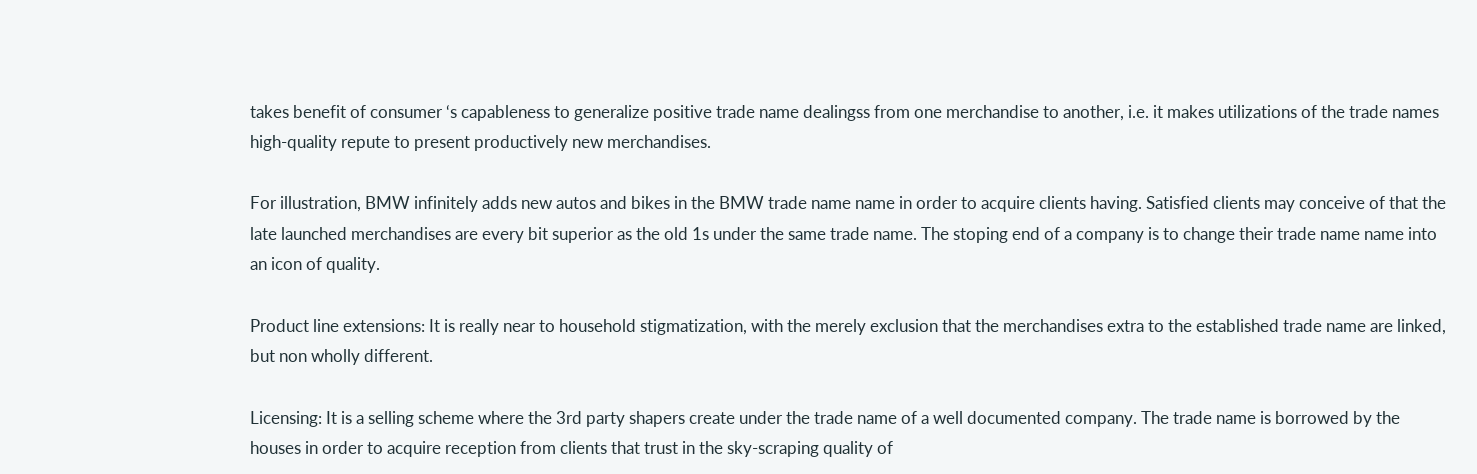takes benefit of consumer ‘s capableness to generalize positive trade name dealingss from one merchandise to another, i.e. it makes utilizations of the trade names high-quality repute to present productively new merchandises.

For illustration, BMW infinitely adds new autos and bikes in the BMW trade name name in order to acquire clients having. Satisfied clients may conceive of that the late launched merchandises are every bit superior as the old 1s under the same trade name. The stoping end of a company is to change their trade name name into an icon of quality.

Product line extensions: It is really near to household stigmatization, with the merely exclusion that the merchandises extra to the established trade name are linked, but non wholly different.

Licensing: It is a selling scheme where the 3rd party shapers create under the trade name of a well documented company. The trade name is borrowed by the houses in order to acquire reception from clients that trust in the sky-scraping quality of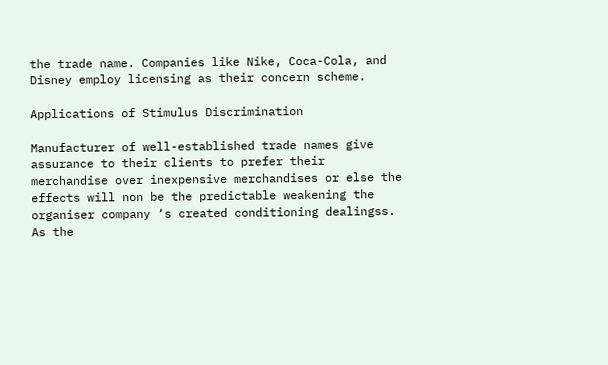the trade name. Companies like Nike, Coca-Cola, and Disney employ licensing as their concern scheme.

Applications of Stimulus Discrimination

Manufacturer of well-established trade names give assurance to their clients to prefer their merchandise over inexpensive merchandises or else the effects will non be the predictable weakening the organiser company ‘s created conditioning dealingss. As the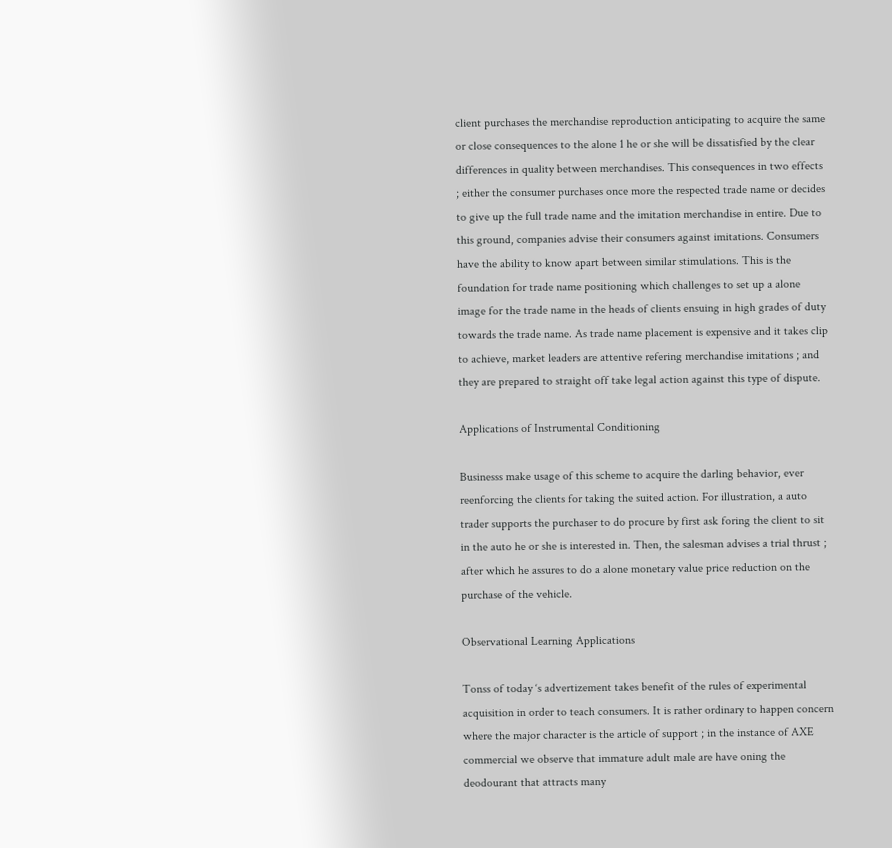client purchases the merchandise reproduction anticipating to acquire the same or close consequences to the alone 1 he or she will be dissatisfied by the clear differences in quality between merchandises. This consequences in two effects ; either the consumer purchases once more the respected trade name or decides to give up the full trade name and the imitation merchandise in entire. Due to this ground, companies advise their consumers against imitations. Consumers have the ability to know apart between similar stimulations. This is the foundation for trade name positioning which challenges to set up a alone image for the trade name in the heads of clients ensuing in high grades of duty towards the trade name. As trade name placement is expensive and it takes clip to achieve, market leaders are attentive refering merchandise imitations ; and they are prepared to straight off take legal action against this type of dispute.

Applications of Instrumental Conditioning

Businesss make usage of this scheme to acquire the darling behavior, ever reenforcing the clients for taking the suited action. For illustration, a auto trader supports the purchaser to do procure by first ask foring the client to sit in the auto he or she is interested in. Then, the salesman advises a trial thrust ; after which he assures to do a alone monetary value price reduction on the purchase of the vehicle.

Observational Learning Applications

Tonss of today ‘s advertizement takes benefit of the rules of experimental acquisition in order to teach consumers. It is rather ordinary to happen concern where the major character is the article of support ; in the instance of AXE commercial we observe that immature adult male are have oning the deodourant that attracts many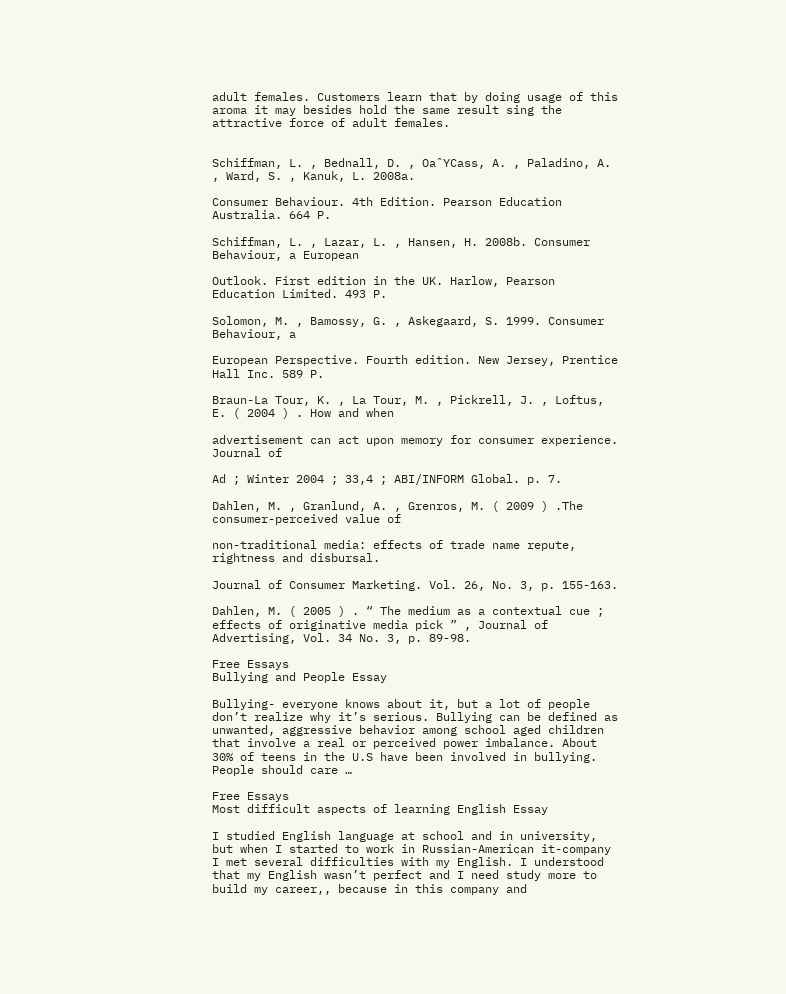adult females. Customers learn that by doing usage of this aroma it may besides hold the same result sing the attractive force of adult females.


Schiffman, L. , Bednall, D. , OaˆYCass, A. , Paladino, A. , Ward, S. , Kanuk, L. 2008a.

Consumer Behaviour. 4th Edition. Pearson Education Australia. 664 P.

Schiffman, L. , Lazar, L. , Hansen, H. 2008b. Consumer Behaviour, a European

Outlook. First edition in the UK. Harlow, Pearson Education Limited. 493 P.

Solomon, M. , Bamossy, G. , Askegaard, S. 1999. Consumer Behaviour, a

European Perspective. Fourth edition. New Jersey, Prentice Hall Inc. 589 P.

Braun-La Tour, K. , La Tour, M. , Pickrell, J. , Loftus, E. ( 2004 ) . How and when

advertisement can act upon memory for consumer experience. Journal of

Ad ; Winter 2004 ; 33,4 ; ABI/INFORM Global. p. 7.

Dahlen, M. , Granlund, A. , Grenros, M. ( 2009 ) .The consumer-perceived value of

non-traditional media: effects of trade name repute, rightness and disbursal.

Journal of Consumer Marketing. Vol. 26, No. 3, p. 155-163.

Dahlen, M. ( 2005 ) . “ The medium as a contextual cue ; effects of originative media pick ” , Journal of Advertising, Vol. 34 No. 3, p. 89-98.

Free Essays
Bullying and People Essay

Bullying- everyone knows about it, but a lot of people don’t realize why it’s serious. Bullying can be defined as unwanted, aggressive behavior among school aged children that involve a real or perceived power imbalance. About 30% of teens in the U.S have been involved in bullying. People should care …

Free Essays
Most difficult aspects of learning English Essay

I studied English language at school and in university, but when I started to work in Russian-American it-company I met several difficulties with my English. I understood that my English wasn’t perfect and I need study more to build my career,, because in this company and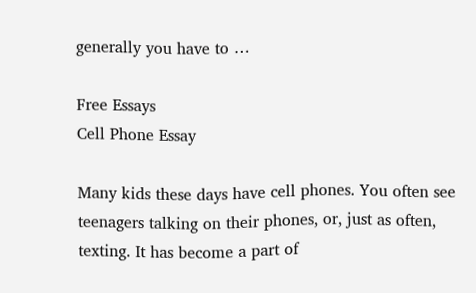generally you have to …

Free Essays
Cell Phone Essay

Many kids these days have cell phones. You often see teenagers talking on their phones, or, just as often, texting. It has become a part of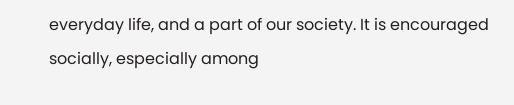everyday life, and a part of our society. It is encouraged socially, especially among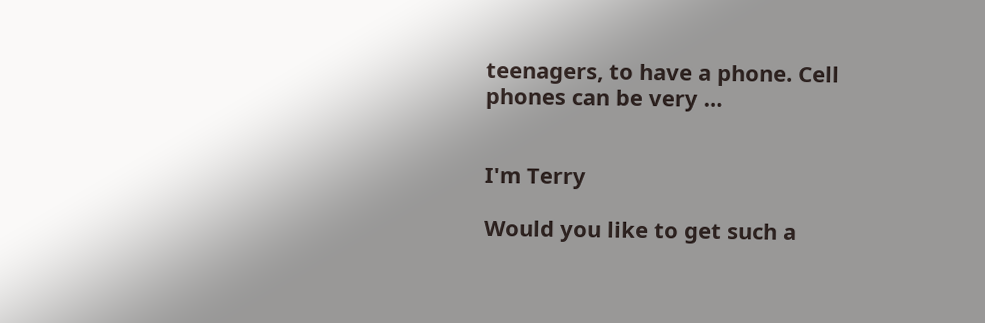teenagers, to have a phone. Cell phones can be very …


I'm Terry

Would you like to get such a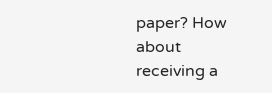paper? How about receiving a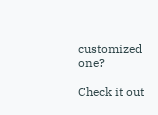customized one?

Check it out